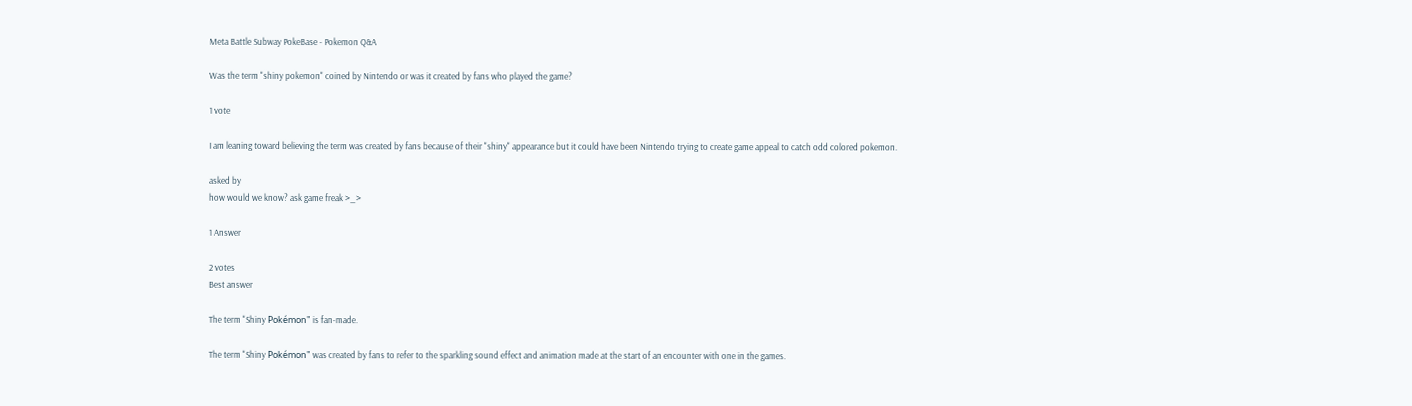Meta Battle Subway PokeBase - Pokemon Q&A

Was the term "shiny pokemon" coined by Nintendo or was it created by fans who played the game?

1 vote

I am leaning toward believing the term was created by fans because of their "shiny" appearance but it could have been Nintendo trying to create game appeal to catch odd colored pokemon.

asked by
how would we know? ask game freak >_>

1 Answer

2 votes
Best answer

The term "Shiny Pokémon" is fan-made.

The term "Shiny Pokémon" was created by fans to refer to the sparkling sound effect and animation made at the start of an encounter with one in the games.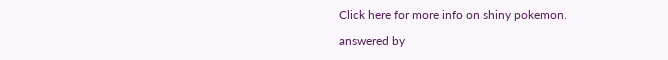Click here for more info on shiny pokemon.

answered by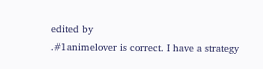edited by
.#1animelover is correct. I have a strategy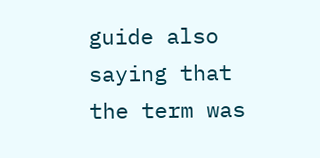guide also saying that the term was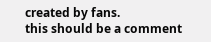created by fans.
this should be a comment